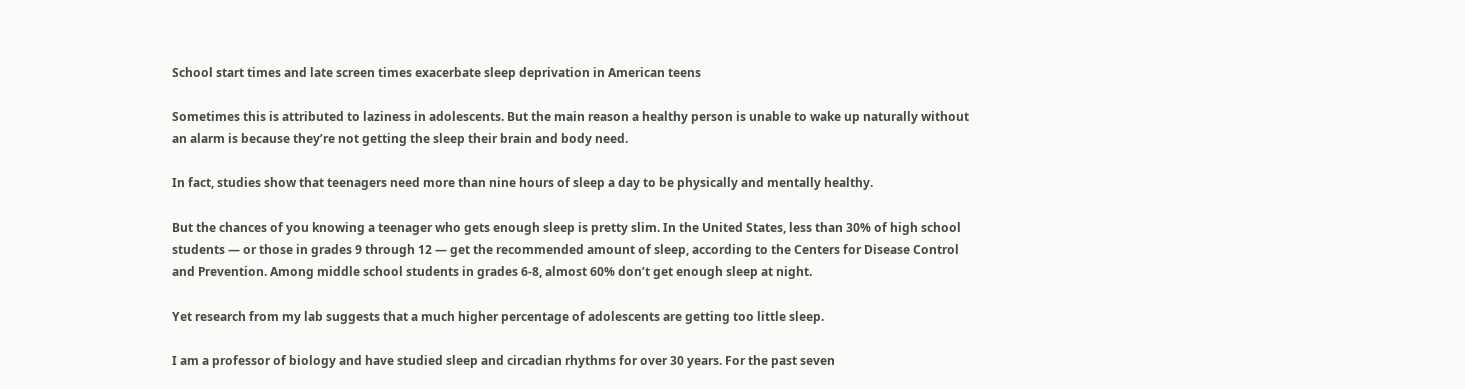School start times and late screen times exacerbate sleep deprivation in American teens

Sometimes this is attributed to laziness in adolescents. But the main reason a healthy person is unable to wake up naturally without an alarm is because they’re not getting the sleep their brain and body need.

In fact, studies show that teenagers need more than nine hours of sleep a day to be physically and mentally healthy.

But the chances of you knowing a teenager who gets enough sleep is pretty slim. In the United States, less than 30% of high school students — or those in grades 9 through 12 — get the recommended amount of sleep, according to the Centers for Disease Control and Prevention. Among middle school students in grades 6-8, almost 60% don’t get enough sleep at night.

Yet research from my lab suggests that a much higher percentage of adolescents are getting too little sleep.

I am a professor of biology and have studied sleep and circadian rhythms for over 30 years. For the past seven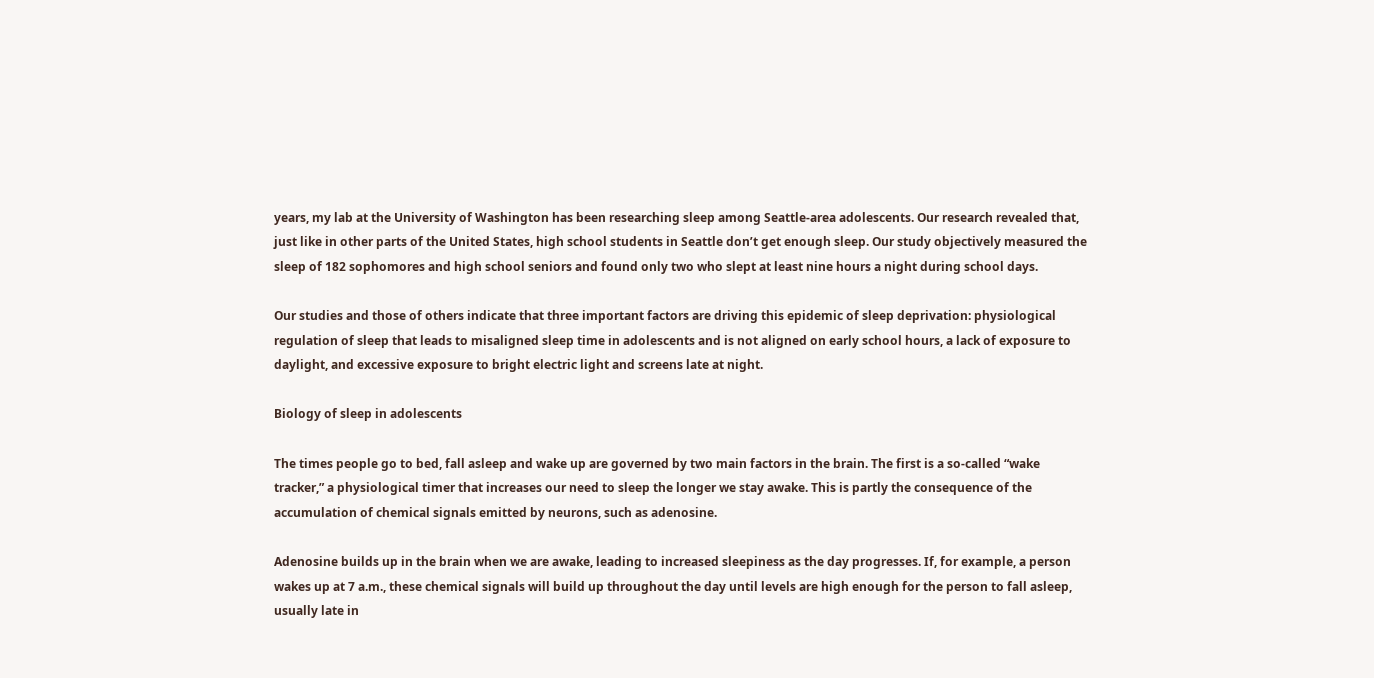years, my lab at the University of Washington has been researching sleep among Seattle-area adolescents. Our research revealed that, just like in other parts of the United States, high school students in Seattle don’t get enough sleep. Our study objectively measured the sleep of 182 sophomores and high school seniors and found only two who slept at least nine hours a night during school days.

Our studies and those of others indicate that three important factors are driving this epidemic of sleep deprivation: physiological regulation of sleep that leads to misaligned sleep time in adolescents and is not aligned on early school hours, a lack of exposure to daylight, and excessive exposure to bright electric light and screens late at night.

Biology of sleep in adolescents

The times people go to bed, fall asleep and wake up are governed by two main factors in the brain. The first is a so-called “wake tracker,” a physiological timer that increases our need to sleep the longer we stay awake. This is partly the consequence of the accumulation of chemical signals emitted by neurons, such as adenosine.

Adenosine builds up in the brain when we are awake, leading to increased sleepiness as the day progresses. If, for example, a person wakes up at 7 a.m., these chemical signals will build up throughout the day until levels are high enough for the person to fall asleep, usually late in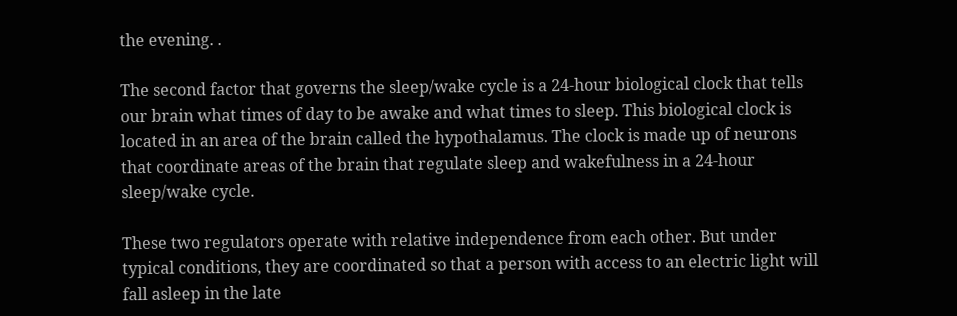the evening. .

The second factor that governs the sleep/wake cycle is a 24-hour biological clock that tells our brain what times of day to be awake and what times to sleep. This biological clock is located in an area of the brain called the hypothalamus. The clock is made up of neurons that coordinate areas of the brain that regulate sleep and wakefulness in a 24-hour sleep/wake cycle.

These two regulators operate with relative independence from each other. But under typical conditions, they are coordinated so that a person with access to an electric light will fall asleep in the late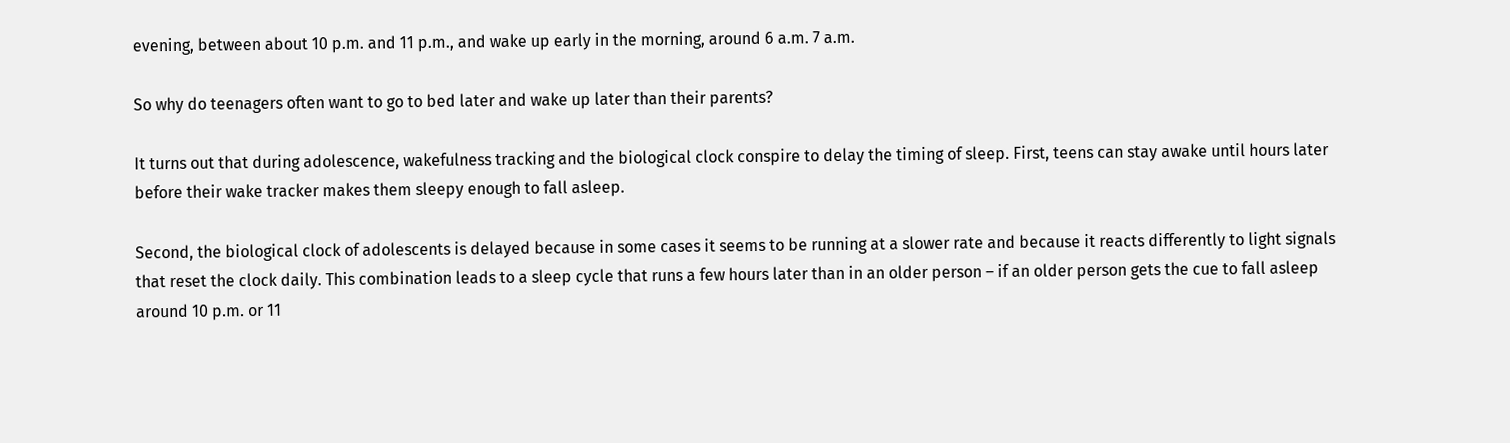evening, between about 10 p.m. and 11 p.m., and wake up early in the morning, around 6 a.m. 7 a.m.

So why do teenagers often want to go to bed later and wake up later than their parents?

It turns out that during adolescence, wakefulness tracking and the biological clock conspire to delay the timing of sleep. First, teens can stay awake until hours later before their wake tracker makes them sleepy enough to fall asleep.

Second, the biological clock of adolescents is delayed because in some cases it seems to be running at a slower rate and because it reacts differently to light signals that reset the clock daily. This combination leads to a sleep cycle that runs a few hours later than in an older person – if an older person gets the cue to fall asleep around 10 p.m. or 11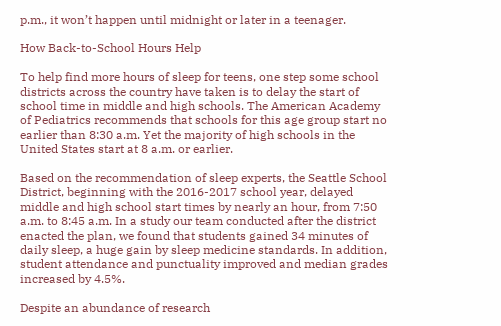p.m., it won’t happen until midnight or later in a teenager.

How Back-to-School Hours Help

To help find more hours of sleep for teens, one step some school districts across the country have taken is to delay the start of school time in middle and high schools. The American Academy of Pediatrics recommends that schools for this age group start no earlier than 8:30 a.m. Yet the majority of high schools in the United States start at 8 a.m. or earlier.

Based on the recommendation of sleep experts, the Seattle School District, beginning with the 2016-2017 school year, delayed middle and high school start times by nearly an hour, from 7:50 a.m. to 8:45 a.m. In a study our team conducted after the district enacted the plan, we found that students gained 34 minutes of daily sleep, a huge gain by sleep medicine standards. In addition, student attendance and punctuality improved and median grades increased by 4.5%.

Despite an abundance of research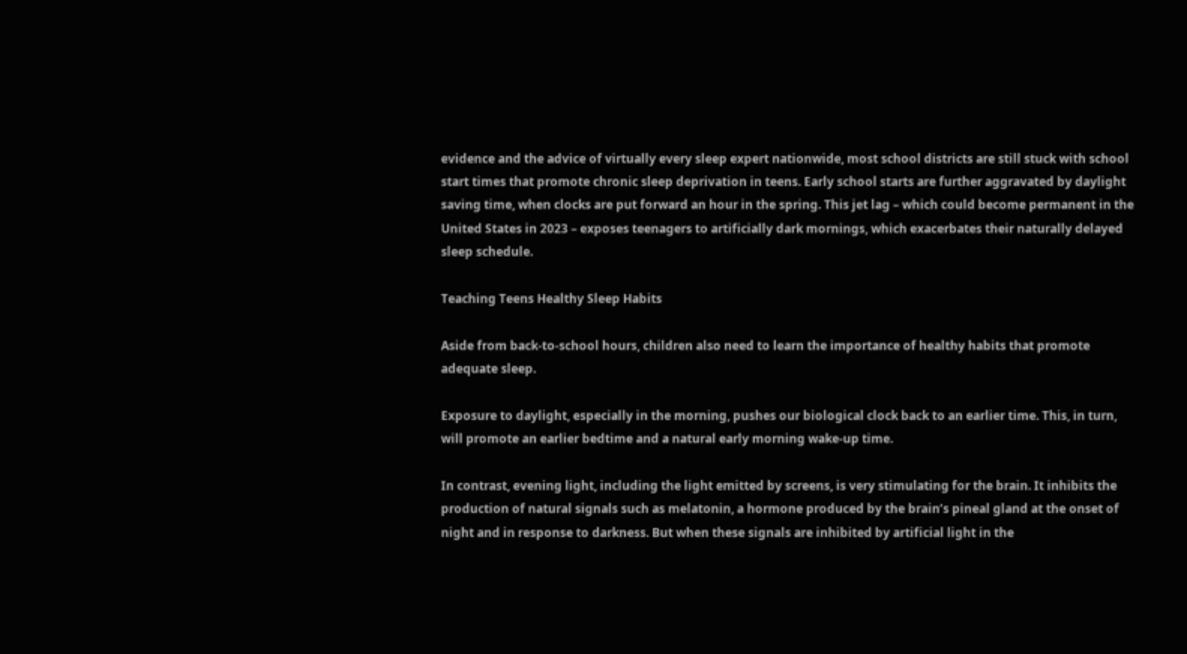evidence and the advice of virtually every sleep expert nationwide, most school districts are still stuck with school start times that promote chronic sleep deprivation in teens. Early school starts are further aggravated by daylight saving time, when clocks are put forward an hour in the spring. This jet lag – which could become permanent in the United States in 2023 – exposes teenagers to artificially dark mornings, which exacerbates their naturally delayed sleep schedule.

Teaching Teens Healthy Sleep Habits

Aside from back-to-school hours, children also need to learn the importance of healthy habits that promote adequate sleep.

Exposure to daylight, especially in the morning, pushes our biological clock back to an earlier time. This, in turn, will promote an earlier bedtime and a natural early morning wake-up time.

In contrast, evening light, including the light emitted by screens, is very stimulating for the brain. It inhibits the production of natural signals such as melatonin, a hormone produced by the brain’s pineal gland at the onset of night and in response to darkness. But when these signals are inhibited by artificial light in the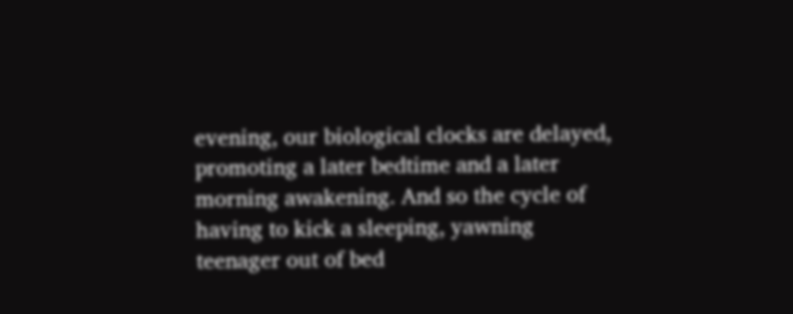evening, our biological clocks are delayed, promoting a later bedtime and a later morning awakening. And so the cycle of having to kick a sleeping, yawning teenager out of bed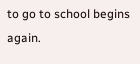to go to school begins again.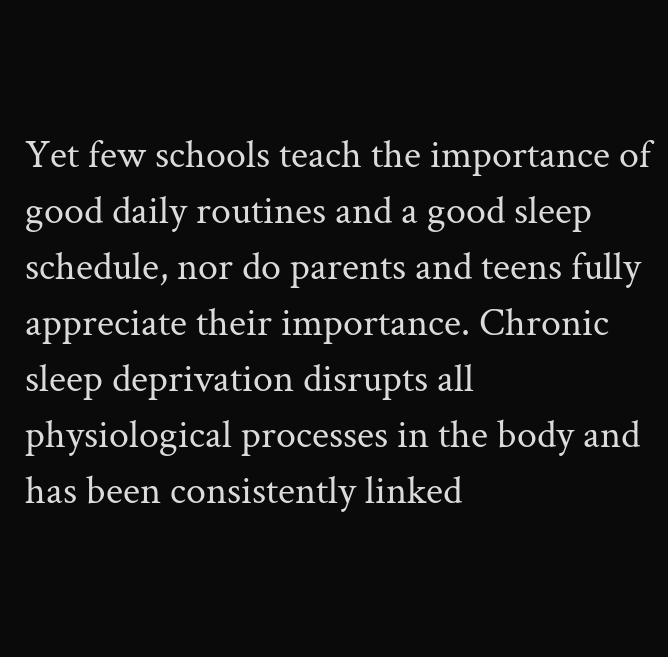Yet few schools teach the importance of good daily routines and a good sleep schedule, nor do parents and teens fully appreciate their importance. Chronic sleep deprivation disrupts all physiological processes in the body and has been consistently linked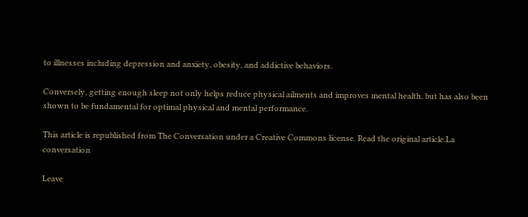to illnesses including depression and anxiety, obesity, and addictive behaviors.

Conversely, getting enough sleep not only helps reduce physical ailments and improves mental health, but has also been shown to be fundamental for optimal physical and mental performance.

This article is republished from The Conversation under a Creative Commons license. Read the original article.La conversation

Leave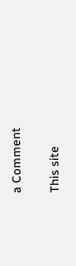a Comment

This site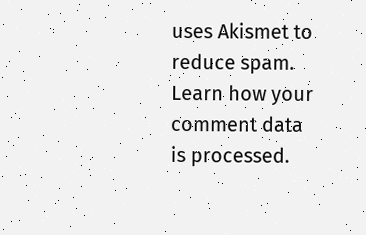uses Akismet to reduce spam. Learn how your comment data is processed.